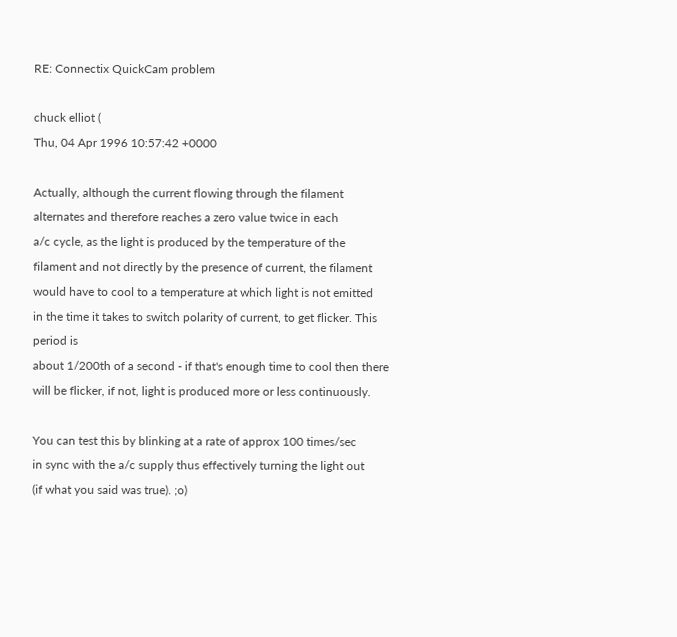RE: Connectix QuickCam problem

chuck elliot (
Thu, 04 Apr 1996 10:57:42 +0000

Actually, although the current flowing through the filament
alternates and therefore reaches a zero value twice in each
a/c cycle, as the light is produced by the temperature of the
filament and not directly by the presence of current, the filament
would have to cool to a temperature at which light is not emitted
in the time it takes to switch polarity of current, to get flicker. This
period is
about 1/200th of a second - if that's enough time to cool then there
will be flicker, if not, light is produced more or less continuously.

You can test this by blinking at a rate of approx 100 times/sec
in sync with the a/c supply thus effectively turning the light out
(if what you said was true). ;o)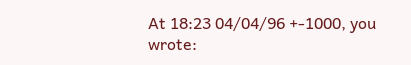At 18:23 04/04/96 +-1000, you wrote: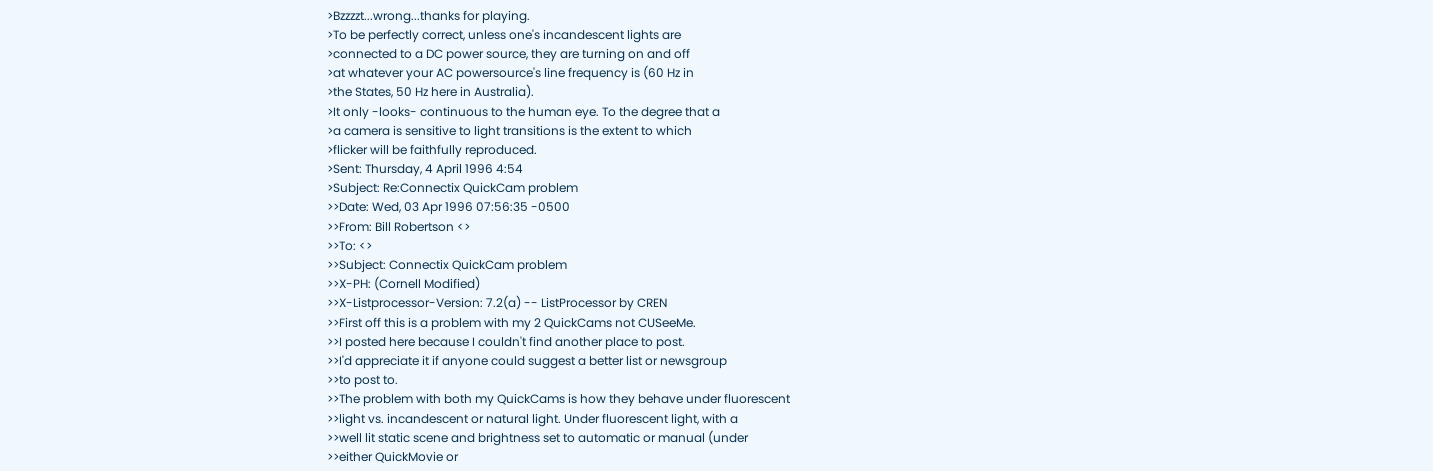>Bzzzzt...wrong...thanks for playing.
>To be perfectly correct, unless one's incandescent lights are
>connected to a DC power source, they are turning on and off
>at whatever your AC powersource's line frequency is (60 Hz in
>the States, 50 Hz here in Australia).
>It only -looks- continuous to the human eye. To the degree that a
>a camera is sensitive to light transitions is the extent to which
>flicker will be faithfully reproduced.
>Sent: Thursday, 4 April 1996 4:54
>Subject: Re:Connectix QuickCam problem
>>Date: Wed, 03 Apr 1996 07:56:35 -0500
>>From: Bill Robertson <>
>>To: <>
>>Subject: Connectix QuickCam problem
>>X-PH: (Cornell Modified)
>>X-Listprocessor-Version: 7.2(a) -- ListProcessor by CREN
>>First off this is a problem with my 2 QuickCams not CUSeeMe.
>>I posted here because I couldn't find another place to post.
>>I'd appreciate it if anyone could suggest a better list or newsgroup
>>to post to.
>>The problem with both my QuickCams is how they behave under fluorescent
>>light vs. incandescent or natural light. Under fluorescent light, with a
>>well lit static scene and brightness set to automatic or manual (under
>>either QuickMovie or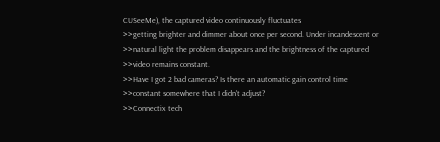CUSeeMe), the captured video continuously fluctuates
>>getting brighter and dimmer about once per second. Under incandescent or
>>natural light the problem disappears and the brightness of the captured
>>video remains constant.
>>Have I got 2 bad cameras? Is there an automatic gain control time
>>constant somewhere that I didn't adjust?
>>Connectix tech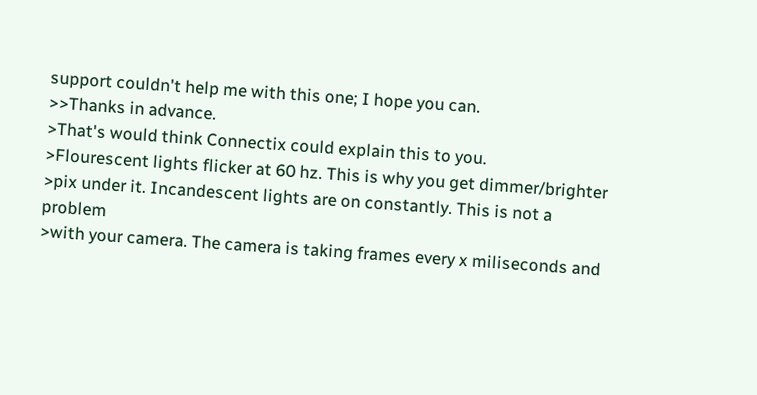support couldn't help me with this one; I hope you can.
>>Thanks in advance.
>That's would think Connectix could explain this to you.
>Flourescent lights flicker at 60 hz. This is why you get dimmer/brighter
>pix under it. Incandescent lights are on constantly. This is not a problem
>with your camera. The camera is taking frames every x miliseconds and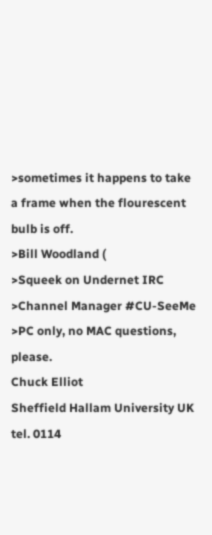>sometimes it happens to take a frame when the flourescent bulb is off.
>Bill Woodland (
>Squeek on Undernet IRC
>Channel Manager #CU-SeeMe
>PC only, no MAC questions, please.
Chuck Elliot
Sheffield Hallam University UK
tel. 0114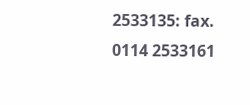2533135: fax. 0114 2533161